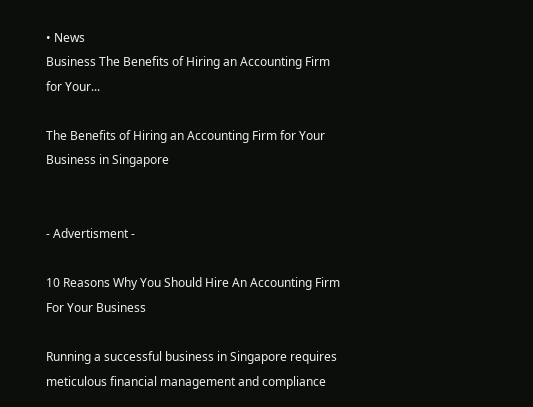• News
Business The Benefits of Hiring an Accounting Firm for Your...

The Benefits of Hiring an Accounting Firm for Your Business in Singapore


- Advertisment -

10 Reasons Why You Should Hire An Accounting Firm For Your Business

Running a successful business in Singapore requires meticulous financial management and compliance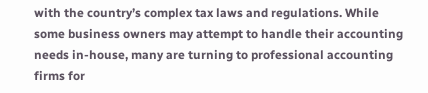with the country’s complex tax laws and regulations. While some business owners may attempt to handle their accounting needs in-house, many are turning to professional accounting firms for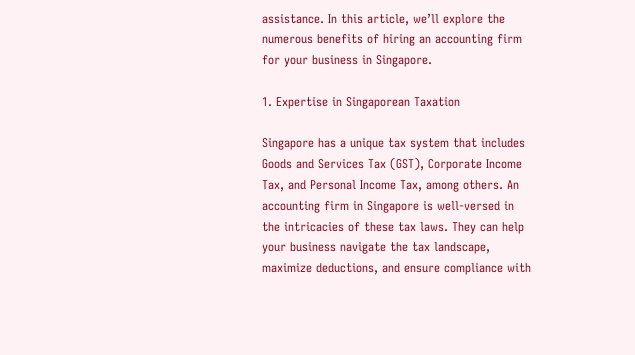assistance. In this article, we’ll explore the numerous benefits of hiring an accounting firm for your business in Singapore.

1. Expertise in Singaporean Taxation

Singapore has a unique tax system that includes Goods and Services Tax (GST), Corporate Income Tax, and Personal Income Tax, among others. An accounting firm in Singapore is well-versed in the intricacies of these tax laws. They can help your business navigate the tax landscape, maximize deductions, and ensure compliance with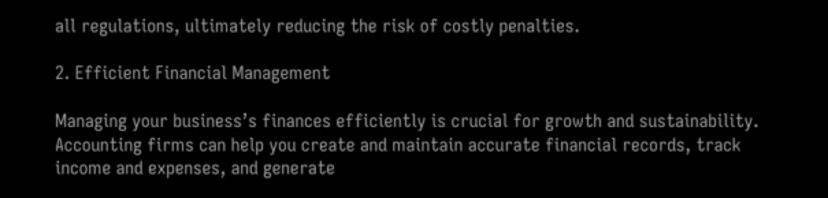all regulations, ultimately reducing the risk of costly penalties.

2. Efficient Financial Management

Managing your business’s finances efficiently is crucial for growth and sustainability. Accounting firms can help you create and maintain accurate financial records, track income and expenses, and generate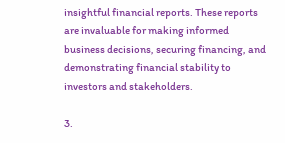insightful financial reports. These reports are invaluable for making informed business decisions, securing financing, and demonstrating financial stability to investors and stakeholders.

3.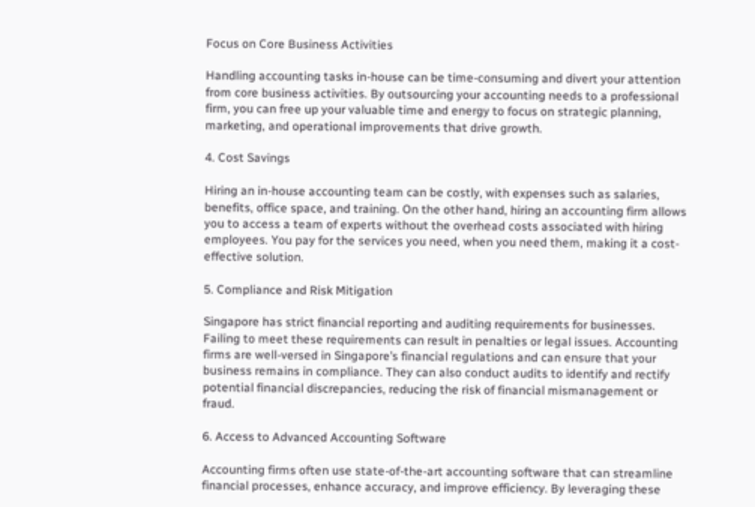Focus on Core Business Activities

Handling accounting tasks in-house can be time-consuming and divert your attention from core business activities. By outsourcing your accounting needs to a professional firm, you can free up your valuable time and energy to focus on strategic planning, marketing, and operational improvements that drive growth.

4. Cost Savings

Hiring an in-house accounting team can be costly, with expenses such as salaries, benefits, office space, and training. On the other hand, hiring an accounting firm allows you to access a team of experts without the overhead costs associated with hiring employees. You pay for the services you need, when you need them, making it a cost-effective solution.

5. Compliance and Risk Mitigation

Singapore has strict financial reporting and auditing requirements for businesses. Failing to meet these requirements can result in penalties or legal issues. Accounting firms are well-versed in Singapore’s financial regulations and can ensure that your business remains in compliance. They can also conduct audits to identify and rectify potential financial discrepancies, reducing the risk of financial mismanagement or fraud.

6. Access to Advanced Accounting Software

Accounting firms often use state-of-the-art accounting software that can streamline financial processes, enhance accuracy, and improve efficiency. By leveraging these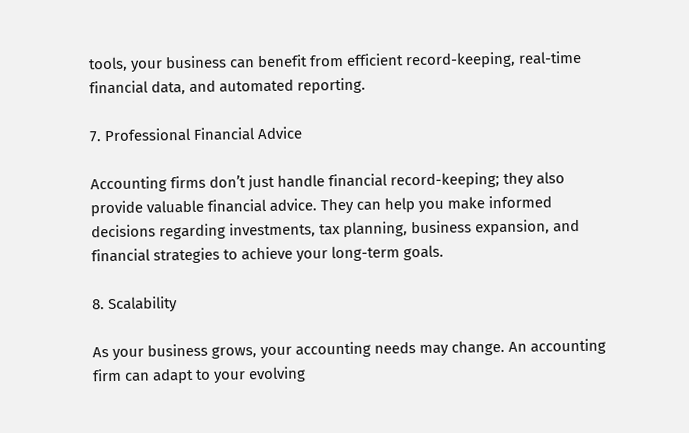tools, your business can benefit from efficient record-keeping, real-time financial data, and automated reporting.

7. Professional Financial Advice

Accounting firms don’t just handle financial record-keeping; they also provide valuable financial advice. They can help you make informed decisions regarding investments, tax planning, business expansion, and financial strategies to achieve your long-term goals.

8. Scalability

As your business grows, your accounting needs may change. An accounting firm can adapt to your evolving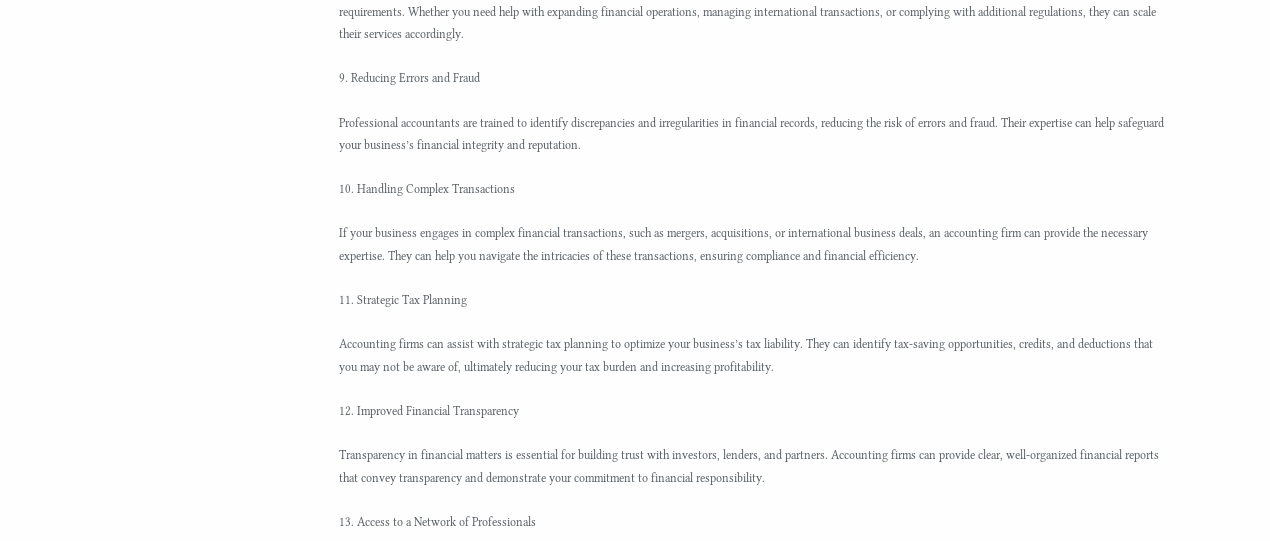requirements. Whether you need help with expanding financial operations, managing international transactions, or complying with additional regulations, they can scale their services accordingly.

9. Reducing Errors and Fraud

Professional accountants are trained to identify discrepancies and irregularities in financial records, reducing the risk of errors and fraud. Their expertise can help safeguard your business’s financial integrity and reputation.

10. Handling Complex Transactions

If your business engages in complex financial transactions, such as mergers, acquisitions, or international business deals, an accounting firm can provide the necessary expertise. They can help you navigate the intricacies of these transactions, ensuring compliance and financial efficiency.

11. Strategic Tax Planning

Accounting firms can assist with strategic tax planning to optimize your business’s tax liability. They can identify tax-saving opportunities, credits, and deductions that you may not be aware of, ultimately reducing your tax burden and increasing profitability.

12. Improved Financial Transparency

Transparency in financial matters is essential for building trust with investors, lenders, and partners. Accounting firms can provide clear, well-organized financial reports that convey transparency and demonstrate your commitment to financial responsibility.

13. Access to a Network of Professionals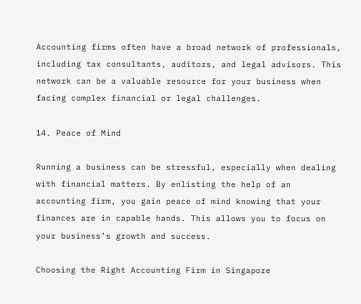Accounting firms often have a broad network of professionals, including tax consultants, auditors, and legal advisors. This network can be a valuable resource for your business when facing complex financial or legal challenges.

14. Peace of Mind

Running a business can be stressful, especially when dealing with financial matters. By enlisting the help of an accounting firm, you gain peace of mind knowing that your finances are in capable hands. This allows you to focus on your business’s growth and success.

Choosing the Right Accounting Firm in Singapore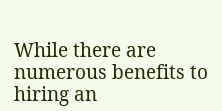While there are numerous benefits to hiring an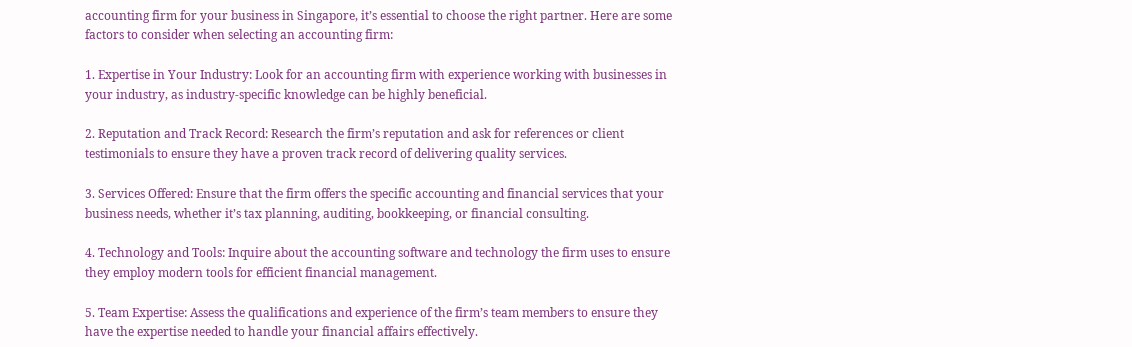accounting firm for your business in Singapore, it’s essential to choose the right partner. Here are some factors to consider when selecting an accounting firm:

1. Expertise in Your Industry: Look for an accounting firm with experience working with businesses in your industry, as industry-specific knowledge can be highly beneficial.

2. Reputation and Track Record: Research the firm’s reputation and ask for references or client testimonials to ensure they have a proven track record of delivering quality services.

3. Services Offered: Ensure that the firm offers the specific accounting and financial services that your business needs, whether it’s tax planning, auditing, bookkeeping, or financial consulting.

4. Technology and Tools: Inquire about the accounting software and technology the firm uses to ensure they employ modern tools for efficient financial management.

5. Team Expertise: Assess the qualifications and experience of the firm’s team members to ensure they have the expertise needed to handle your financial affairs effectively.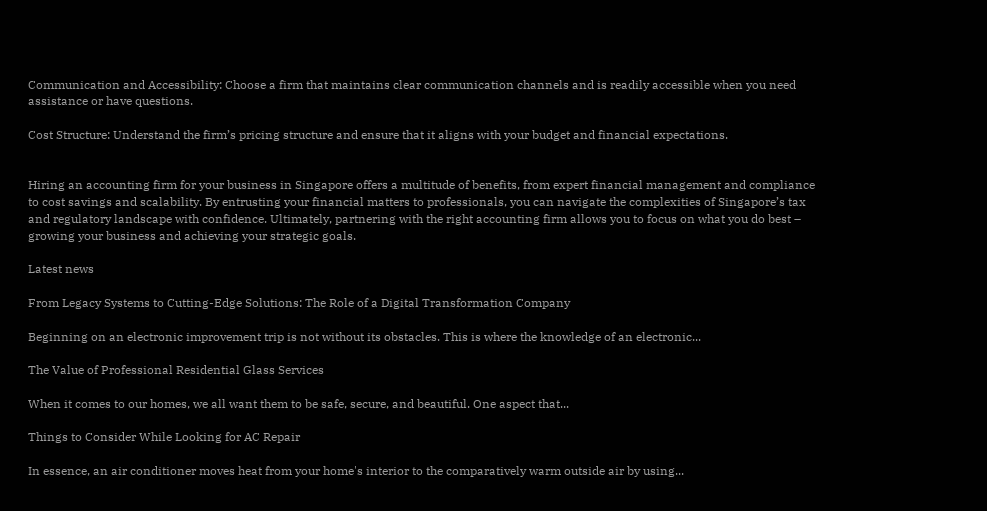Communication and Accessibility: Choose a firm that maintains clear communication channels and is readily accessible when you need assistance or have questions.

Cost Structure: Understand the firm’s pricing structure and ensure that it aligns with your budget and financial expectations.


Hiring an accounting firm for your business in Singapore offers a multitude of benefits, from expert financial management and compliance to cost savings and scalability. By entrusting your financial matters to professionals, you can navigate the complexities of Singapore’s tax and regulatory landscape with confidence. Ultimately, partnering with the right accounting firm allows you to focus on what you do best – growing your business and achieving your strategic goals.

Latest news

From Legacy Systems to Cutting-Edge Solutions: The Role of a Digital Transformation Company

Beginning on an electronic improvement trip is not without its obstacles. This is where the knowledge of an electronic...

The Value of Professional Residential Glass Services

When it comes to our homes, we all want them to be safe, secure, and beautiful. One aspect that...

Things to Consider While Looking for AC Repair

In essence, an air conditioner moves heat from your home's interior to the comparatively warm outside air by using...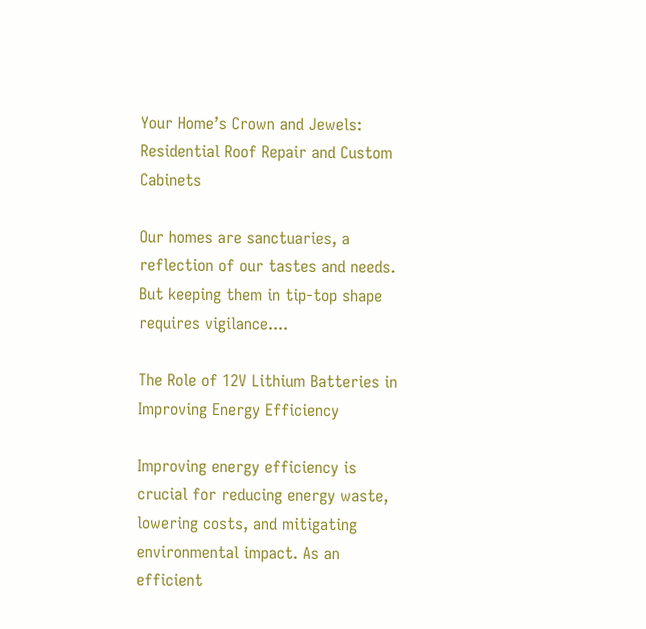Your Home’s Crown and Jewels: Residential Roof Repair and Custom Cabinets

Our homes are sanctuaries, a reflection of our tastes and needs. But keeping them in tip-top shape requires vigilance....

The Role of 12V Lithium Batteries in Improving Energy Efficiency

Improving energy efficiency is crucial for reducing energy waste, lowering costs, and mitigating environmental impact. As an efficient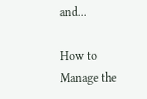and...

How to Manage the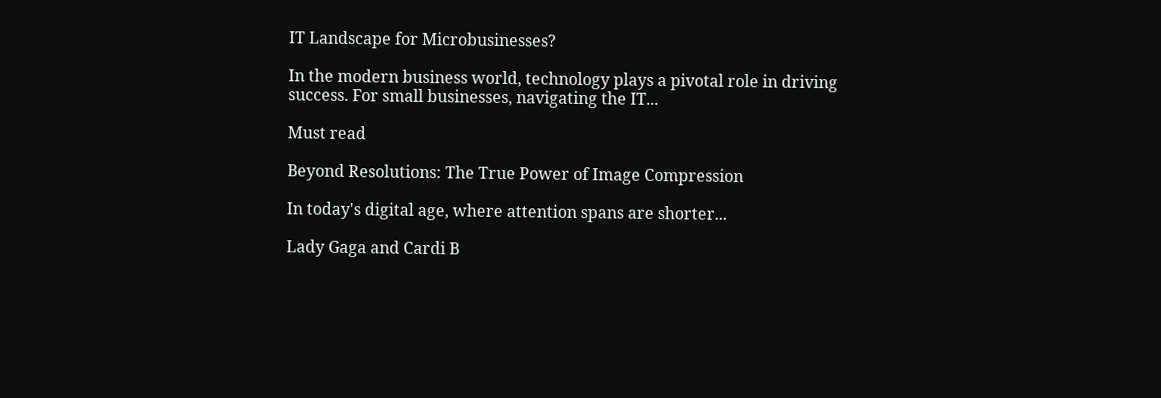IT Landscape for Microbusinesses?

In the modern business world, technology plays a pivotal role in driving success. For small businesses, navigating the IT...

Must read

Beyond Resolutions: The True Power of Image Compression

In today's digital age, where attention spans are shorter...

Lady Gaga and Cardi B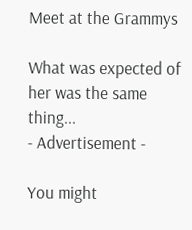Meet at the Grammys

What was expected of her was the same thing...
- Advertisement -

You might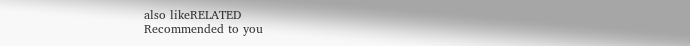also likeRELATED
Recommended to you